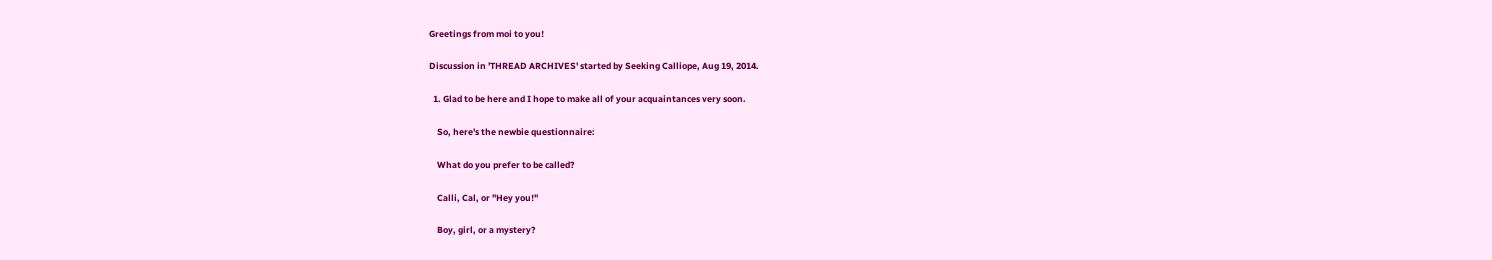Greetings from moi to you!

Discussion in 'THREAD ARCHIVES' started by Seeking Calliope, Aug 19, 2014.

  1. Glad to be here and I hope to make all of your acquaintances very soon.

    So, here's the newbie questionnaire:

    What do you prefer to be called?

    Calli, Cal, or "Hey you!"

    Boy, girl, or a mystery?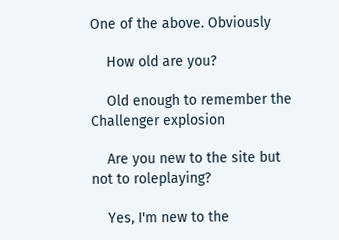One of the above. Obviously

    How old are you?

    Old enough to remember the Challenger explosion

    Are you new to the site but not to roleplaying?

    Yes, I'm new to the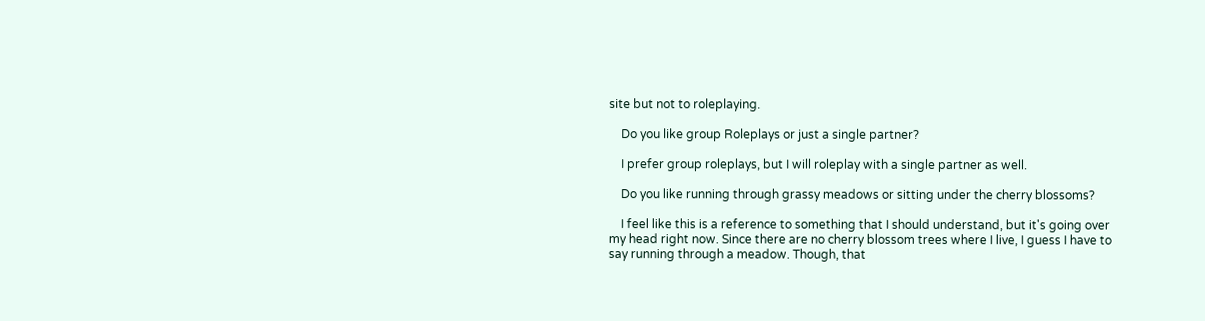site but not to roleplaying.

    Do you like group Roleplays or just a single partner?

    I prefer group roleplays, but I will roleplay with a single partner as well.

    Do you like running through grassy meadows or sitting under the cherry blossoms?

    I feel like this is a reference to something that I should understand, but it's going over my head right now. Since there are no cherry blossom trees where I live, I guess I have to say running through a meadow. Though, that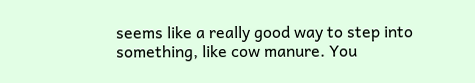seems like a really good way to step into something, like cow manure. You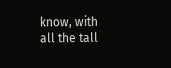know, with all the tall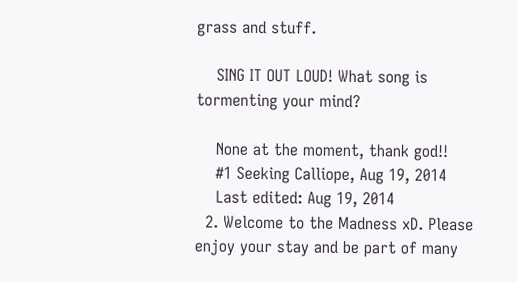grass and stuff.

    SING IT OUT LOUD! What song is tormenting your mind?

    None at the moment, thank god!!
    #1 Seeking Calliope, Aug 19, 2014
    Last edited: Aug 19, 2014
  2. Welcome to the Madness xD. Please enjoy your stay and be part of many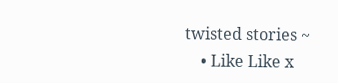twisted stories ~
    • Like Like x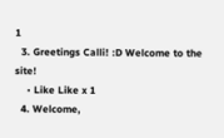1
  3. Greetings Calli! :D Welcome to the site!
    • Like Like x 1
  4. Welcome,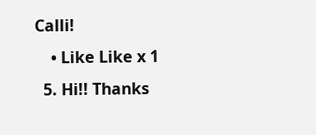Calli!
    • Like Like x 1
  5. Hi!! Thanks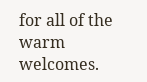for all of the warm welcomes.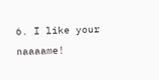6. I like your naaaame!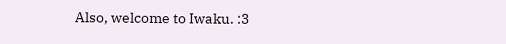Also, welcome to Iwaku. :3